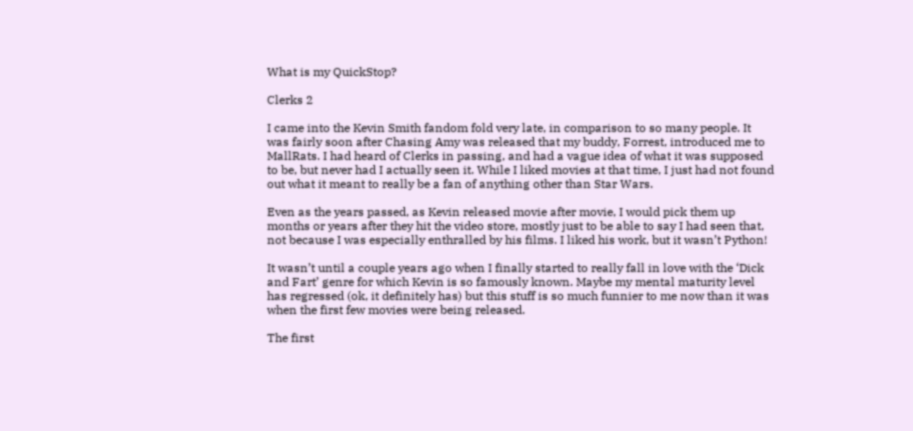What is my QuickStop?

Clerks 2

I came into the Kevin Smith fandom fold very late, in comparison to so many people. It was fairly soon after Chasing Amy was released that my buddy, Forrest, introduced me to MallRats. I had heard of Clerks in passing, and had a vague idea of what it was supposed to be, but never had I actually seen it. While I liked movies at that time, I just had not found out what it meant to really be a fan of anything other than Star Wars.

Even as the years passed, as Kevin released movie after movie, I would pick them up months or years after they hit the video store, mostly just to be able to say I had seen that, not because I was especially enthralled by his films. I liked his work, but it wasn’t Python!

It wasn’t until a couple years ago when I finally started to really fall in love with the ‘Dick and Fart’ genre for which Kevin is so famously known. Maybe my mental maturity level has regressed (ok, it definitely has) but this stuff is so much funnier to me now than it was when the first few movies were being released.

The first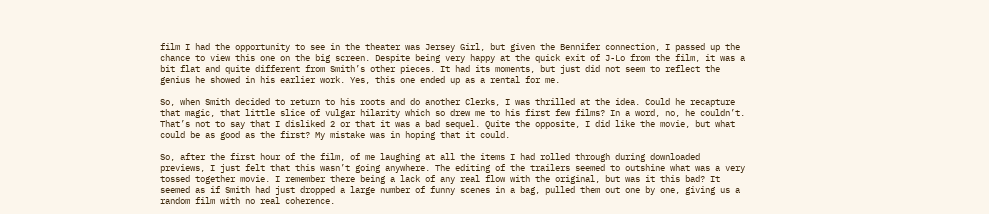film I had the opportunity to see in the theater was Jersey Girl, but given the Bennifer connection, I passed up the chance to view this one on the big screen. Despite being very happy at the quick exit of J-Lo from the film, it was a bit flat and quite different from Smith’s other pieces. It had its moments, but just did not seem to reflect the genius he showed in his earlier work. Yes, this one ended up as a rental for me.

So, when Smith decided to return to his roots and do another Clerks, I was thrilled at the idea. Could he recapture that magic, that little slice of vulgar hilarity which so drew me to his first few films? In a word, no, he couldn’t. That’s not to say that I disliked 2 or that it was a bad sequel. Quite the opposite, I did like the movie, but what could be as good as the first? My mistake was in hoping that it could.

So, after the first hour of the film, of me laughing at all the items I had rolled through during downloaded previews, I just felt that this wasn’t going anywhere. The editing of the trailers seemed to outshine what was a very tossed together movie. I remember there being a lack of any real flow with the original, but was it this bad? It seemed as if Smith had just dropped a large number of funny scenes in a bag, pulled them out one by one, giving us a random film with no real coherence.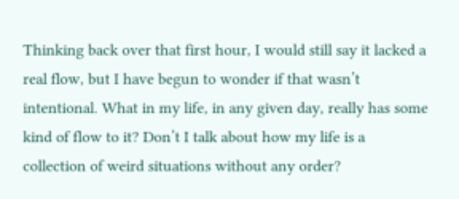Thinking back over that first hour, I would still say it lacked a real flow, but I have begun to wonder if that wasn’t intentional. What in my life, in any given day, really has some kind of flow to it? Don’t I talk about how my life is a collection of weird situations without any order?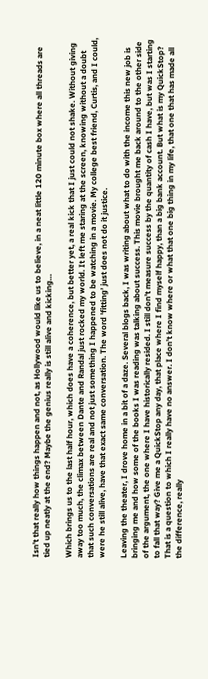Isn’t that really how things happen and not, as Hollywood would like us to believe, in a neat little 120 minute box where all threads are tied up neatly at the end? Maybe the genius really is still alive and kicking…

Which brings us to the last half hour, which does have a coherence, but better yet, a real kick that I just could not shake. Without giving away too much, the climax between Dante and Randal just rocked my world. It left me staring at the screen, knowing without a doubt that such conversations are real and not just something I happened to be watching in a movie. My college best friend, Curtis, and I could, were he still alive, have that exact same conversation. The word 'fitting’ just does not do it justice.

Leaving the theater, I drove home in a bit of a daze. Several blogs back, I was writing about what to do with the income this new job is bringing me and how some of the books I was reading was talking about success. This movie brought me back around to the other side of the argument, the one where I have historically resided. I still don’t measure success by the quantity of cash I have, but was I starting to fall that way? Give me a QuickStop any day, that place where I find myself happy, than a big bank account. But what is my QuickStop? That is a question to which I really have no answer. I don’t know where or what that one big thing in my life, that one that has made all the difference, really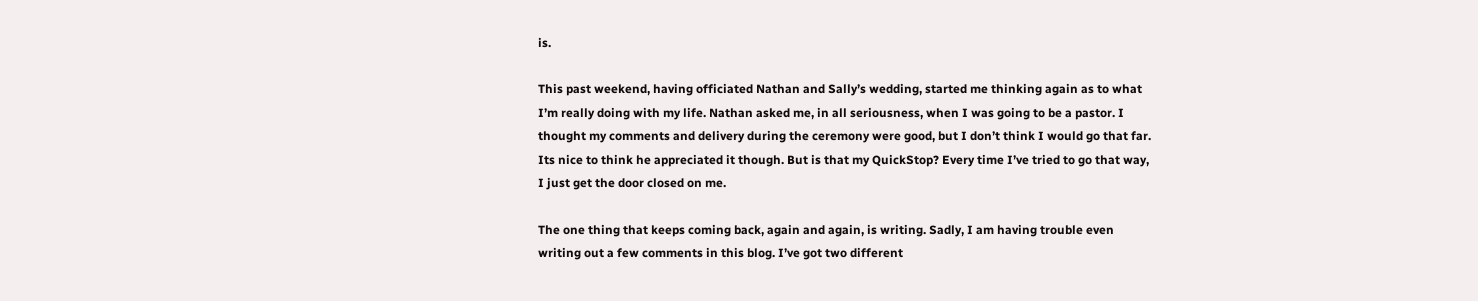is.

This past weekend, having officiated Nathan and Sally’s wedding, started me thinking again as to what I’m really doing with my life. Nathan asked me, in all seriousness, when I was going to be a pastor. I thought my comments and delivery during the ceremony were good, but I don’t think I would go that far. Its nice to think he appreciated it though. But is that my QuickStop? Every time I’ve tried to go that way, I just get the door closed on me.

The one thing that keeps coming back, again and again, is writing. Sadly, I am having trouble even writing out a few comments in this blog. I’ve got two different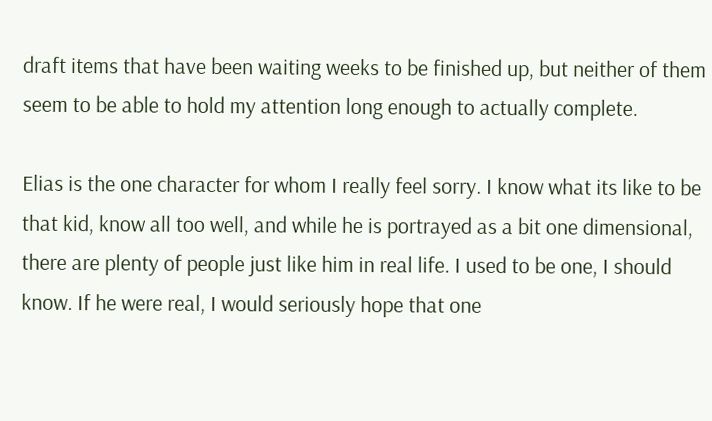draft items that have been waiting weeks to be finished up, but neither of them seem to be able to hold my attention long enough to actually complete.

Elias is the one character for whom I really feel sorry. I know what its like to be that kid, know all too well, and while he is portrayed as a bit one dimensional, there are plenty of people just like him in real life. I used to be one, I should know. If he were real, I would seriously hope that one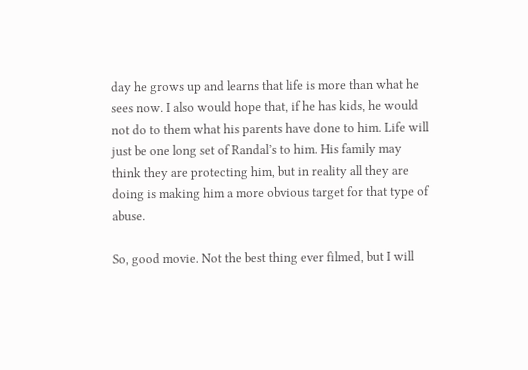day he grows up and learns that life is more than what he sees now. I also would hope that, if he has kids, he would not do to them what his parents have done to him. Life will just be one long set of Randal’s to him. His family may think they are protecting him, but in reality all they are doing is making him a more obvious target for that type of abuse.

So, good movie. Not the best thing ever filmed, but I will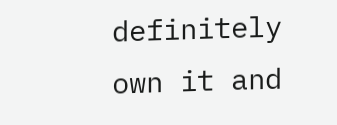definitely own it and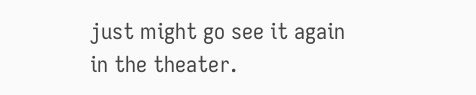just might go see it again in the theater.